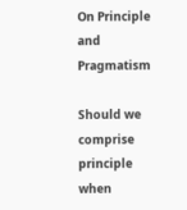On Principle and Pragmatism

Should we comprise principle when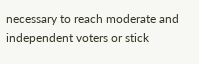necessary to reach moderate and independent voters or stick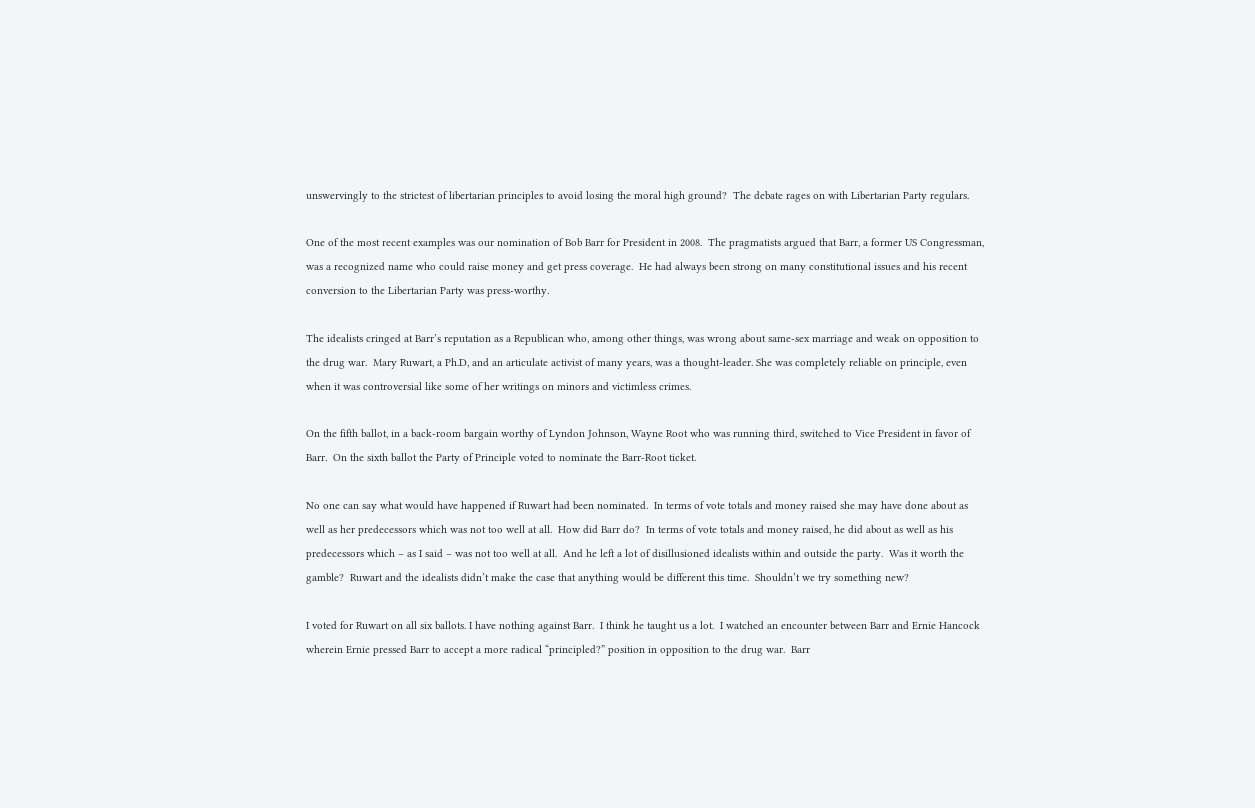unswervingly to the strictest of libertarian principles to avoid losing the moral high ground?  The debate rages on with Libertarian Party regulars.

One of the most recent examples was our nomination of Bob Barr for President in 2008.  The pragmatists argued that Barr, a former US Congressman, was a recognized name who could raise money and get press coverage.  He had always been strong on many constitutional issues and his recent conversion to the Libertarian Party was press-worthy.

The idealists cringed at Barr’s reputation as a Republican who, among other things, was wrong about same-sex marriage and weak on opposition to the drug war.  Mary Ruwart, a Ph.D, and an articulate activist of many years, was a thought-leader. She was completely reliable on principle, even when it was controversial like some of her writings on minors and victimless crimes.

On the fifth ballot, in a back-room bargain worthy of Lyndon Johnson, Wayne Root who was running third, switched to Vice President in favor of Barr.  On the sixth ballot the Party of Principle voted to nominate the Barr-Root ticket.

No one can say what would have happened if Ruwart had been nominated.  In terms of vote totals and money raised she may have done about as well as her predecessors which was not too well at all.  How did Barr do?  In terms of vote totals and money raised, he did about as well as his predecessors which – as I said – was not too well at all.  And he left a lot of disillusioned idealists within and outside the party.  Was it worth the gamble?  Ruwart and the idealists didn’t make the case that anything would be different this time.  Shouldn’t we try something new?

I voted for Ruwart on all six ballots. I have nothing against Barr.  I think he taught us a lot.  I watched an encounter between Barr and Ernie Hancock wherein Ernie pressed Barr to accept a more radical “principled?” position in opposition to the drug war.  Barr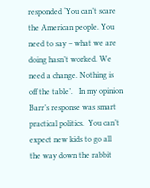responded ‘You can’t scare the American people. You need to say – what we are doing hasn’t worked. We need a change. Nothing is off the table’.   In my opinion Barr’s response was smart practical politics.  You can’t expect new kids to go all the way down the rabbit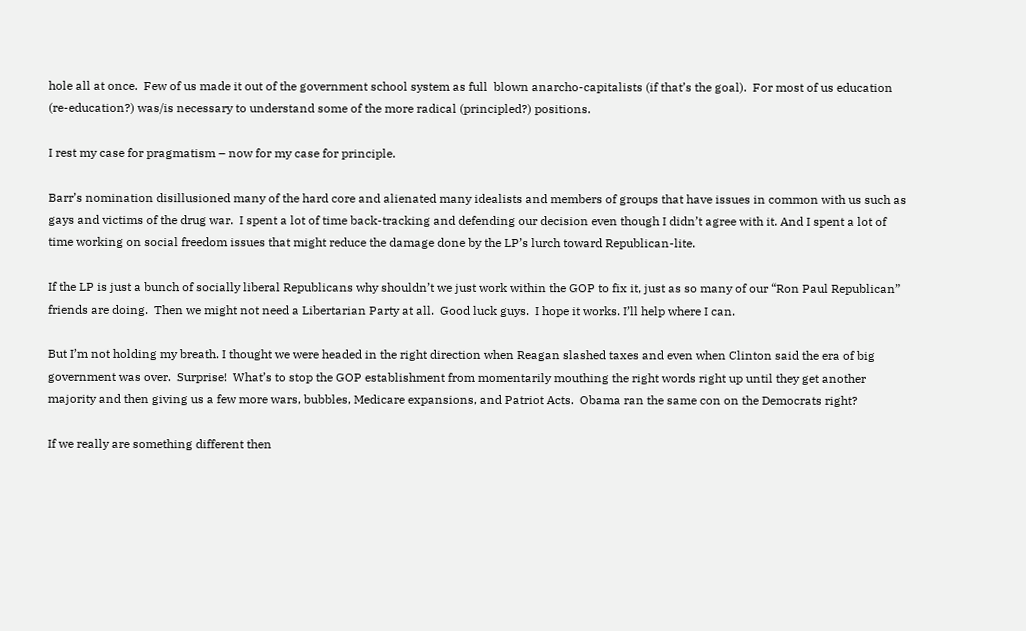hole all at once.  Few of us made it out of the government school system as full  blown anarcho-capitalists (if that’s the goal).  For most of us education (re-education?) was/is necessary to understand some of the more radical (principled?) positions.

I rest my case for pragmatism – now for my case for principle.

Barr’s nomination disillusioned many of the hard core and alienated many idealists and members of groups that have issues in common with us such as gays and victims of the drug war.  I spent a lot of time back-tracking and defending our decision even though I didn’t agree with it. And I spent a lot of time working on social freedom issues that might reduce the damage done by the LP’s lurch toward Republican-lite.

If the LP is just a bunch of socially liberal Republicans why shouldn’t we just work within the GOP to fix it, just as so many of our “Ron Paul Republican” friends are doing.  Then we might not need a Libertarian Party at all.  Good luck guys.  I hope it works. I’ll help where I can.

But I’m not holding my breath. I thought we were headed in the right direction when Reagan slashed taxes and even when Clinton said the era of big government was over.  Surprise!  What’s to stop the GOP establishment from momentarily mouthing the right words right up until they get another majority and then giving us a few more wars, bubbles, Medicare expansions, and Patriot Acts.  Obama ran the same con on the Democrats right?

If we really are something different then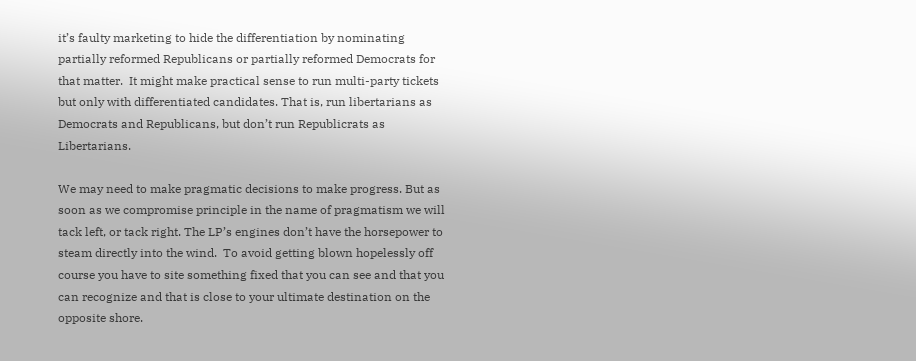it’s faulty marketing to hide the differentiation by nominating partially reformed Republicans or partially reformed Democrats for that matter.  It might make practical sense to run multi-party tickets but only with differentiated candidates. That is, run libertarians as Democrats and Republicans, but don’t run Republicrats as Libertarians.

We may need to make pragmatic decisions to make progress. But as soon as we compromise principle in the name of pragmatism we will tack left, or tack right. The LP’s engines don’t have the horsepower to steam directly into the wind.  To avoid getting blown hopelessly off course you have to site something fixed that you can see and that you can recognize and that is close to your ultimate destination on the opposite shore.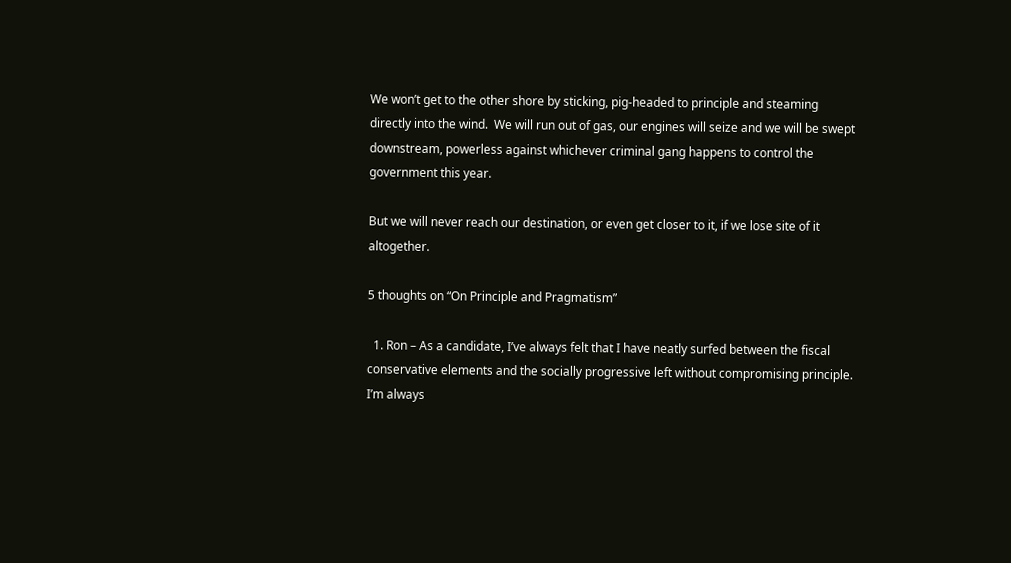We won’t get to the other shore by sticking, pig-headed to principle and steaming directly into the wind.  We will run out of gas, our engines will seize and we will be swept downstream, powerless against whichever criminal gang happens to control the government this year.

But we will never reach our destination, or even get closer to it, if we lose site of it altogether.

5 thoughts on “On Principle and Pragmatism”

  1. Ron – As a candidate, I’ve always felt that I have neatly surfed between the fiscal conservative elements and the socially progressive left without compromising principle. I’m always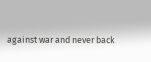against war and never back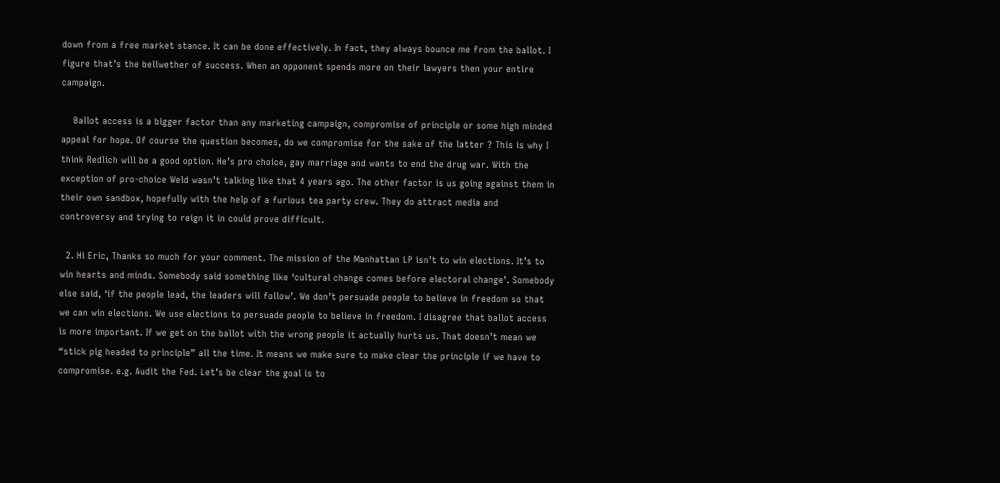down from a free market stance. It can be done effectively. In fact, they always bounce me from the ballot. I figure that’s the bellwether of success. When an opponent spends more on their lawyers then your entire campaign.

    Ballot access is a bigger factor than any marketing campaign, compromise of principle or some high minded appeal for hope. Of course the question becomes, do we compromise for the sake of the latter ? This is why I think Redlich will be a good option. He’s pro choice, gay marriage and wants to end the drug war. With the exception of pro-choice Weld wasn’t talking like that 4 years ago. The other factor is us going against them in their own sandbox, hopefully with the help of a furious tea party crew. They do attract media and controversy and trying to reign it in could prove difficult.

  2. Hi Eric, Thanks so much for your comment. The mission of the Manhattan LP isn’t to win elections. It’s to win hearts and minds. Somebody said something like ‘cultural change comes before electoral change’. Somebody else said, ‘if the people lead, the leaders will follow’. We don’t persuade people to believe in freedom so that we can win elections. We use elections to persuade people to believe in freedom. I disagree that ballot access is more important. If we get on the ballot with the wrong people it actually hurts us. That doesn’t mean we “stick pig headed to principle” all the time. It means we make sure to make clear the principle if we have to compromise. e.g. Audit the Fed. Let’s be clear the goal is to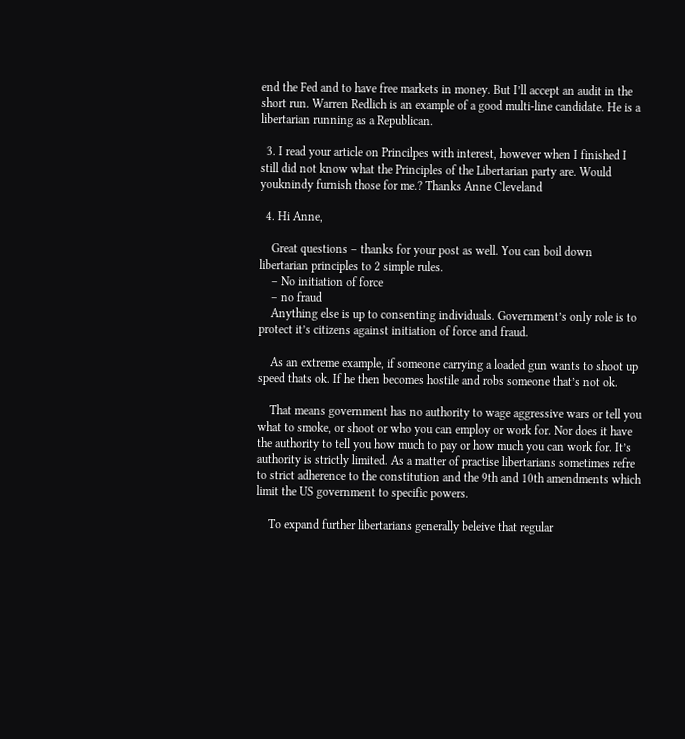end the Fed and to have free markets in money. But I’ll accept an audit in the short run. Warren Redlich is an example of a good multi-line candidate. He is a libertarian running as a Republican.

  3. I read your article on Princilpes with interest, however when I finished I still did not know what the Principles of the Libertarian party are. Would youknindy furnish those for me.? Thanks Anne Cleveland

  4. Hi Anne,

    Great questions – thanks for your post as well. You can boil down libertarian principles to 2 simple rules.
    – No initiation of force
    – no fraud
    Anything else is up to consenting individuals. Government’s only role is to protect it’s citizens against initiation of force and fraud.

    As an extreme example, if someone carrying a loaded gun wants to shoot up speed thats ok. If he then becomes hostile and robs someone that’s not ok.

    That means government has no authority to wage aggressive wars or tell you what to smoke, or shoot or who you can employ or work for. Nor does it have the authority to tell you how much to pay or how much you can work for. It’s authority is strictly limited. As a matter of practise libertarians sometimes refre to strict adherence to the constitution and the 9th and 10th amendments which limit the US government to specific powers.

    To expand further libertarians generally beleive that regular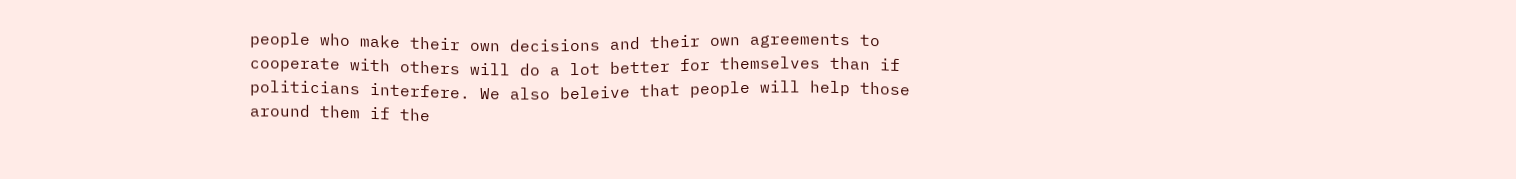people who make their own decisions and their own agreements to cooperate with others will do a lot better for themselves than if politicians interfere. We also beleive that people will help those around them if the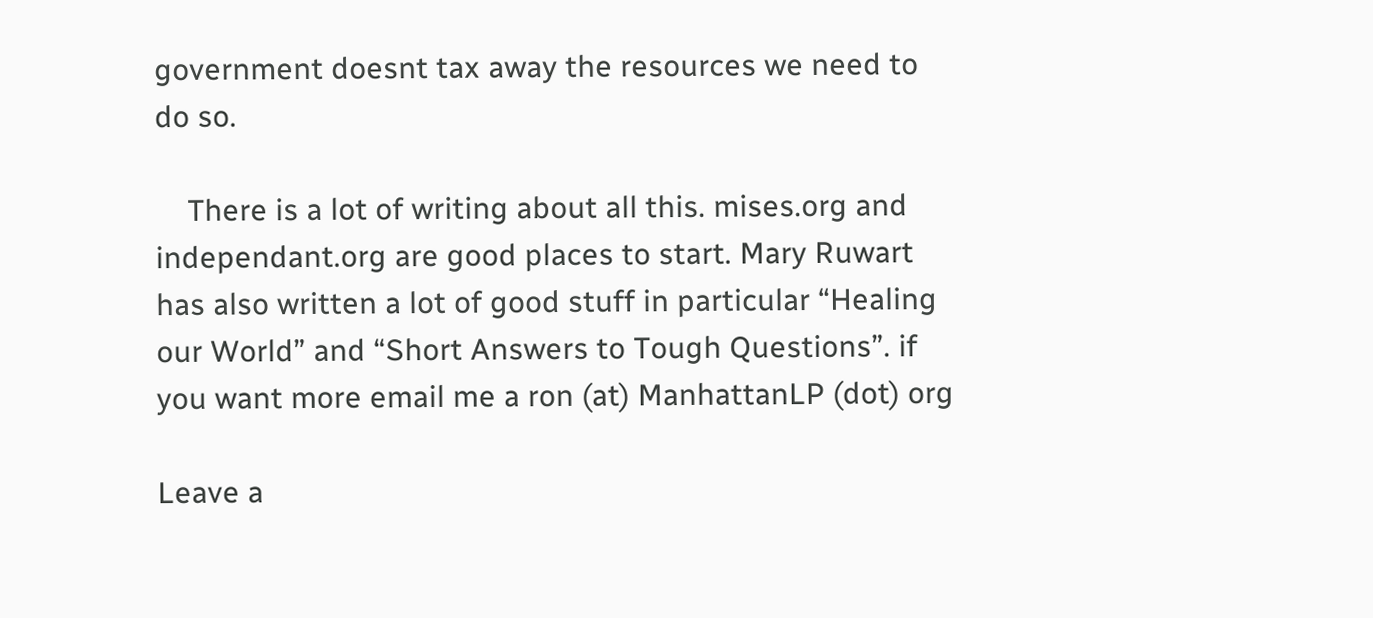government doesnt tax away the resources we need to do so.

    There is a lot of writing about all this. mises.org and independant.org are good places to start. Mary Ruwart has also written a lot of good stuff in particular “Healing our World” and “Short Answers to Tough Questions”. if you want more email me a ron (at) ManhattanLP (dot) org

Leave a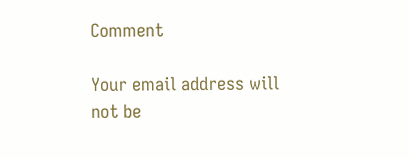Comment

Your email address will not be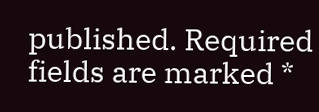published. Required fields are marked *